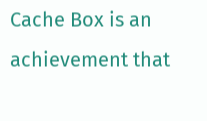Cache Box is an achievement that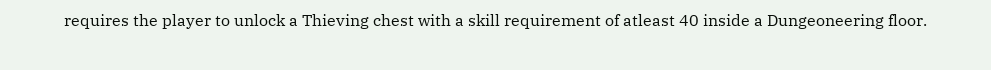requires the player to unlock a Thieving chest with a skill requirement of atleast 40 inside a Dungeoneering floor.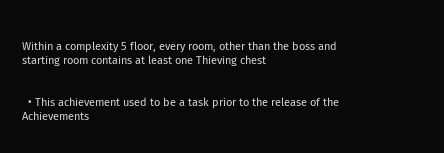Within a complexity 5 floor, every room, other than the boss and starting room contains at least one Thieving chest


  • This achievement used to be a task prior to the release of the Achievements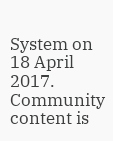System on 18 April 2017.
Community content is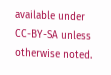available under CC-BY-SA unless otherwise noted.